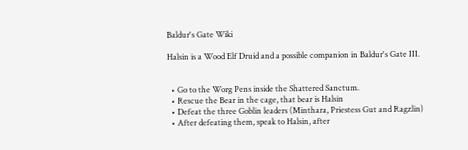Baldur's Gate Wiki

Halsin is a Wood Elf Druid and a possible companion in Baldur's Gate III.


  • Go to the Worg Pens inside the Shattered Sanctum.
  • Rescue the Bear in the cage, that bear is Halsin
  • Defeat the three Goblin leaders (Minthara, Priestess Gut and Ragzlin)
  • After defeating them, speak to Halsin, after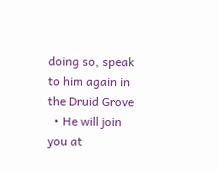doing so, speak to him again in the Druid Grove
  • He will join you at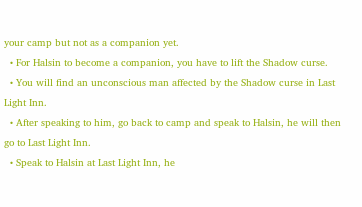your camp but not as a companion yet.
  • For Halsin to become a companion, you have to lift the Shadow curse.
  • You will find an unconscious man affected by the Shadow curse in Last Light Inn.
  • After speaking to him, go back to camp and speak to Halsin, he will then go to Last Light Inn.
  • Speak to Halsin at Last Light Inn, he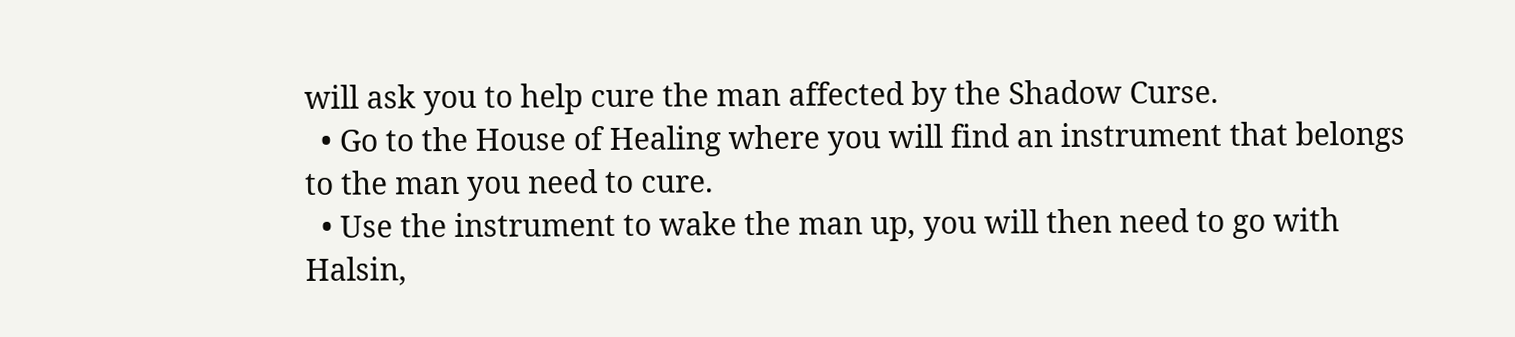will ask you to help cure the man affected by the Shadow Curse.
  • Go to the House of Healing where you will find an instrument that belongs to the man you need to cure.
  • Use the instrument to wake the man up, you will then need to go with Halsin,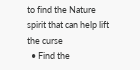to find the Nature spirit that can help lift the curse
  • Find the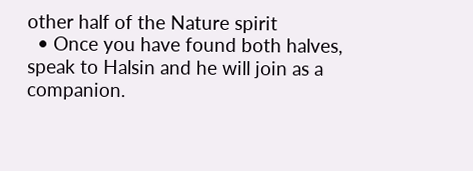other half of the Nature spirit
  • Once you have found both halves, speak to Halsin and he will join as a companion.